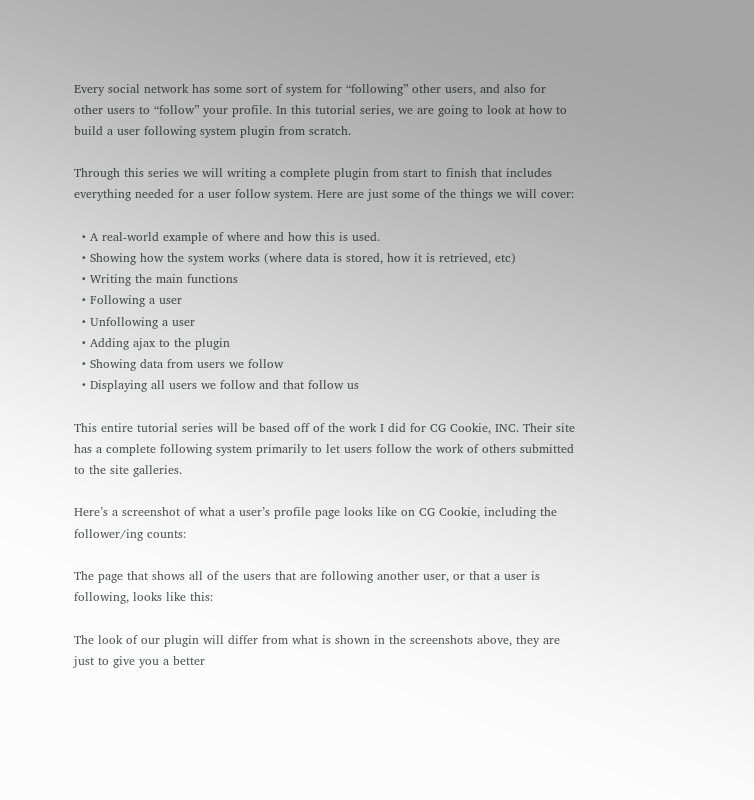Every social network has some sort of system for “following” other users, and also for other users to “follow” your profile. In this tutorial series, we are going to look at how to build a user following system plugin from scratch.

Through this series we will writing a complete plugin from start to finish that includes everything needed for a user follow system. Here are just some of the things we will cover:

  • A real-world example of where and how this is used.
  • Showing how the system works (where data is stored, how it is retrieved, etc)
  • Writing the main functions
  • Following a user
  • Unfollowing a user
  • Adding ajax to the plugin
  • Showing data from users we follow
  • Displaying all users we follow and that follow us

This entire tutorial series will be based off of the work I did for CG Cookie, INC. Their site has a complete following system primarily to let users follow the work of others submitted to the site galleries.

Here’s a screenshot of what a user’s profile page looks like on CG Cookie, including the follower/ing counts:

The page that shows all of the users that are following another user, or that a user is following, looks like this:

The look of our plugin will differ from what is shown in the screenshots above, they are just to give you a better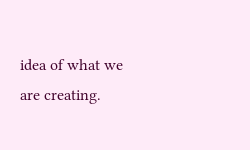idea of what we are creating.